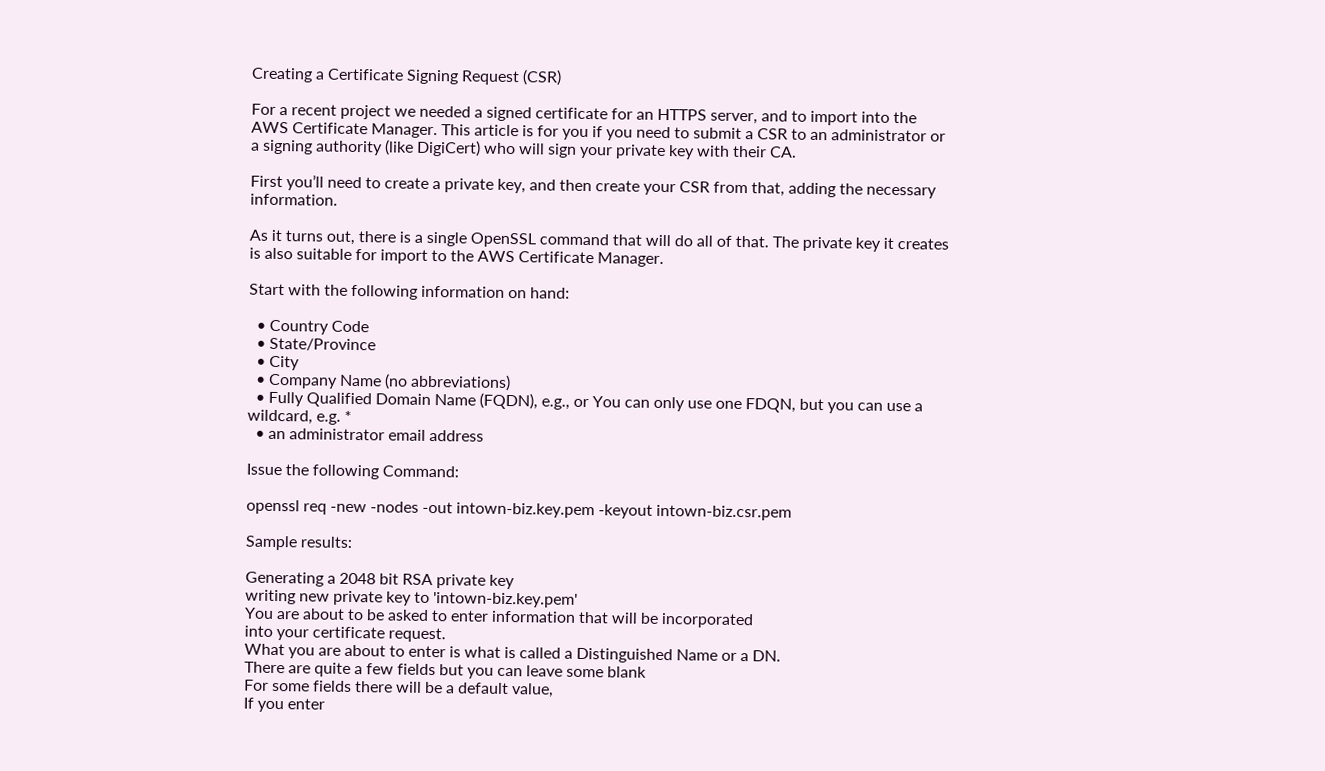Creating a Certificate Signing Request (CSR)

For a recent project we needed a signed certificate for an HTTPS server, and to import into the AWS Certificate Manager. This article is for you if you need to submit a CSR to an administrator or a signing authority (like DigiCert) who will sign your private key with their CA.

First you’ll need to create a private key, and then create your CSR from that, adding the necessary information.

As it turns out, there is a single OpenSSL command that will do all of that. The private key it creates is also suitable for import to the AWS Certificate Manager.

Start with the following information on hand:

  • Country Code
  • State/Province
  • City
  • Company Name (no abbreviations)
  • Fully Qualified Domain Name (FQDN), e.g., or You can only use one FDQN, but you can use a wildcard, e.g. *
  • an administrator email address

Issue the following Command:

openssl req -new -nodes -out intown-biz.key.pem -keyout intown-biz.csr.pem

Sample results:

Generating a 2048 bit RSA private key
writing new private key to 'intown-biz.key.pem'
You are about to be asked to enter information that will be incorporated
into your certificate request.
What you are about to enter is what is called a Distinguished Name or a DN.
There are quite a few fields but you can leave some blank
For some fields there will be a default value,
If you enter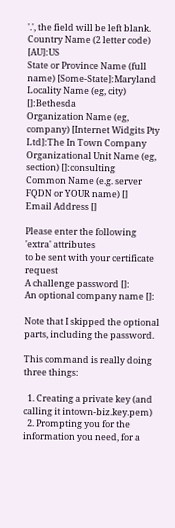'.', the field will be left blank.
Country Name (2 letter code) [AU]:US
State or Province Name (full name) [Some-State]:Maryland
Locality Name (eg, city) []:Bethesda
Organization Name (eg, company) [Internet Widgits Pty Ltd]:The In Town Company
Organizational Unit Name (eg, section) []:consulting
Common Name (e.g. server FQDN or YOUR name) []
Email Address []

Please enter the following 'extra' attributes
to be sent with your certificate request
A challenge password []:
An optional company name []:

Note that I skipped the optional parts, including the password.

This command is really doing three things:

  1. Creating a private key (and calling it intown-biz.key.pem)
  2. Prompting you for the information you need, for a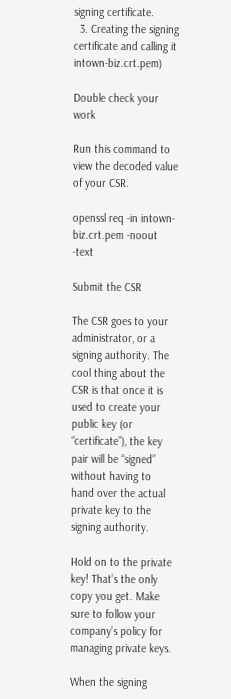signing certificate.
  3. Creating the signing certificate and calling it intown-biz.crt.pem)

Double check your work

Run this command to view the decoded value of your CSR.

openssl req -in intown-biz.crt.pem -noout -text

Submit the CSR

The CSR goes to your administrator, or a signing authority. The cool thing about the CSR is that once it is used to create your public key (or “certificate”), the key pair will be “signed” without having to hand over the actual private key to the signing authority.

Hold on to the private key! That’s the only copy you get. Make sure to follow your company’s policy for managing private keys.

When the signing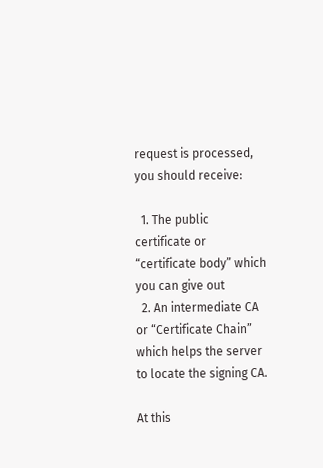request is processed, you should receive:

  1. The public certificate or “certificate body” which you can give out
  2. An intermediate CA or “Certificate Chain” which helps the server to locate the signing CA.

At this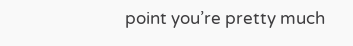point you’re pretty much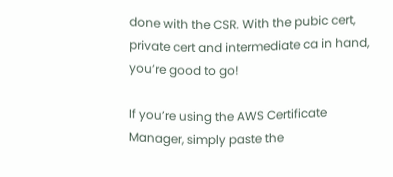done with the CSR. With the pubic cert, private cert and intermediate ca in hand, you’re good to go!

If you’re using the AWS Certificate Manager, simply paste the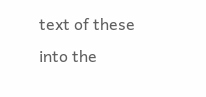text of these into the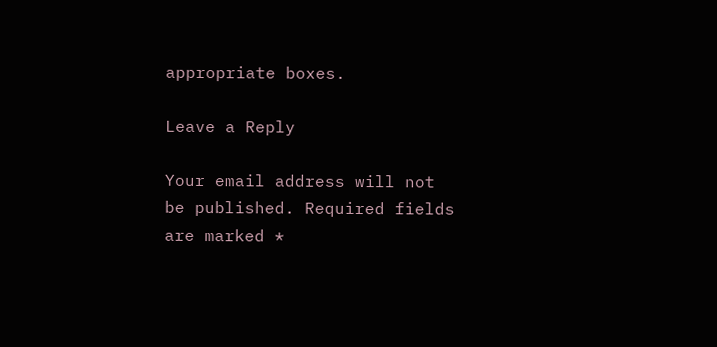appropriate boxes.

Leave a Reply

Your email address will not be published. Required fields are marked *